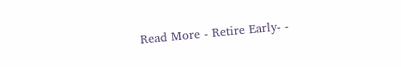Read More - Retire Early- -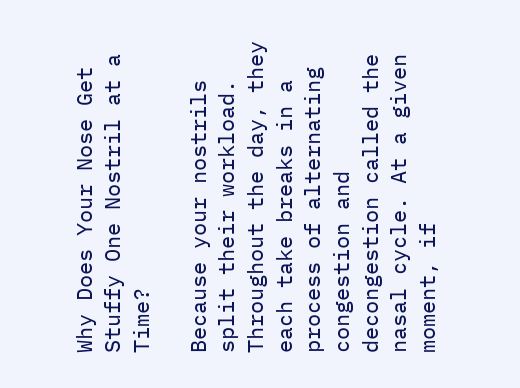Why Does Your Nose Get Stuffy One Nostril at a Time?

Because your nostrils split their workload. Throughout the day, they each take breaks in a process of alternating congestion and decongestion called the nasal cycle. At a given moment, if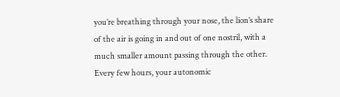you’re breathing through your nose, the lion’s share of the air is going in and out of one nostril, with a much smaller amount passing through the other. Every few hours, your autonomic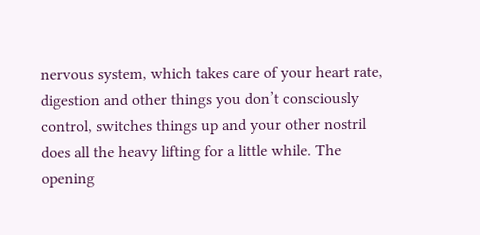nervous system, which takes care of your heart rate, digestion and other things you don’t consciously control, switches things up and your other nostril does all the heavy lifting for a little while. The opening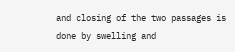and closing of the two passages is done by swelling and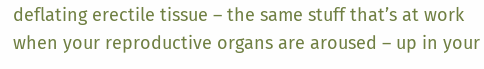deflating erectile tissue – the same stuff that’s at work when your reproductive organs are aroused – up in your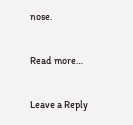nose.

Read more…

Leave a Reply